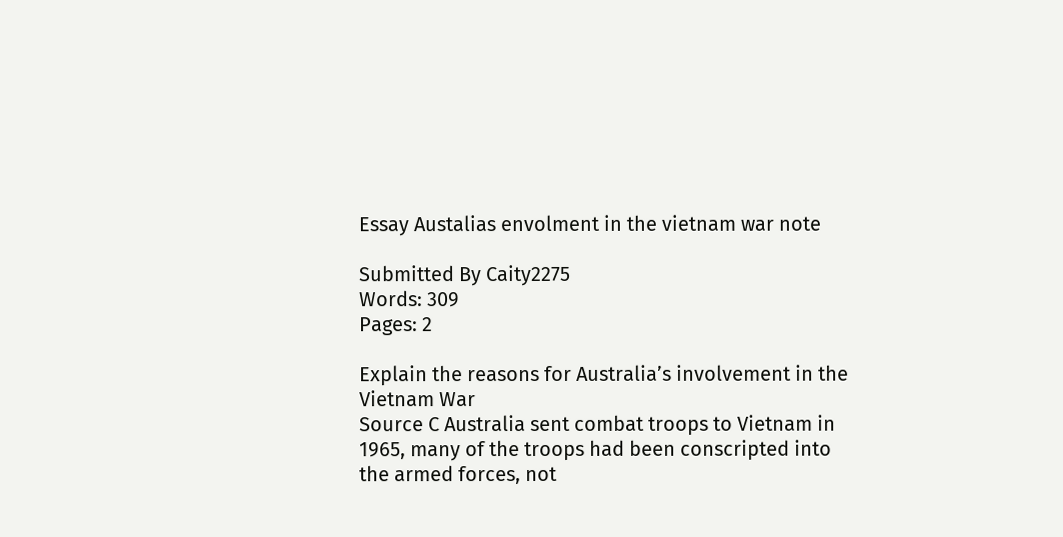Essay Austalias envolment in the vietnam war note

Submitted By Caity2275
Words: 309
Pages: 2

Explain the reasons for Australia’s involvement in the Vietnam War
Source C Australia sent combat troops to Vietnam in 1965, many of the troops had been conscripted into the armed forces, not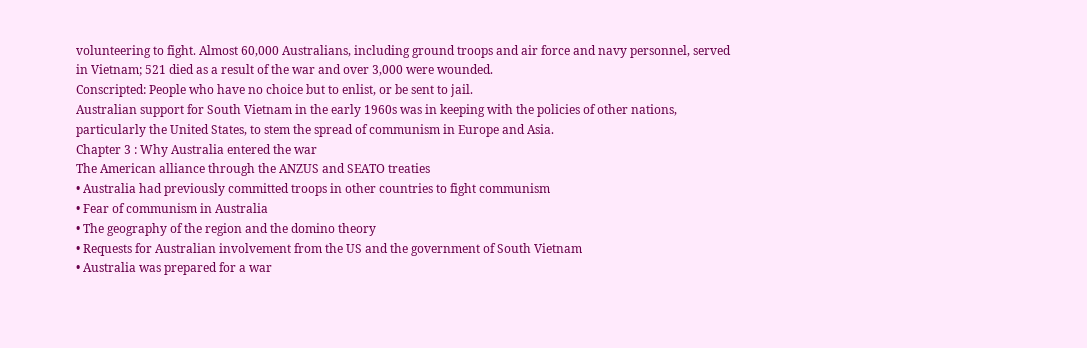volunteering to fight. Almost 60,000 Australians, including ground troops and air force and navy personnel, served in Vietnam; 521 died as a result of the war and over 3,000 were wounded.
Conscripted: People who have no choice but to enlist, or be sent to jail.
Australian support for South Vietnam in the early 1960s was in keeping with the policies of other nations, particularly the United States, to stem the spread of communism in Europe and Asia.
Chapter 3 : Why Australia entered the war
The American alliance through the ANZUS and SEATO treaties
• Australia had previously committed troops in other countries to fight communism
• Fear of communism in Australia
• The geography of the region and the domino theory
• Requests for Australian involvement from the US and the government of South Vietnam
• Australia was prepared for a war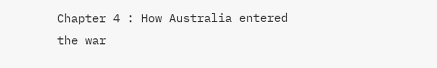Chapter 4 : How Australia entered the war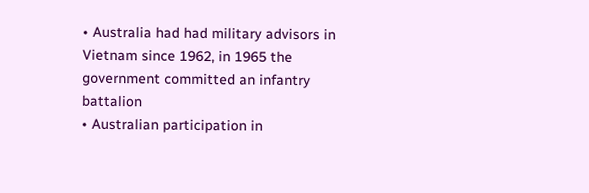• Australia had had military advisors in Vietnam since 1962, in 1965 the government committed an infantry battalion
• Australian participation in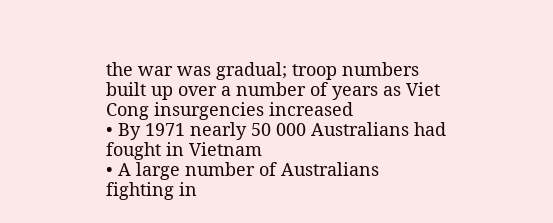the war was gradual; troop numbers built up over a number of years as Viet Cong insurgencies increased
• By 1971 nearly 50 000 Australians had fought in Vietnam
• A large number of Australians fighting in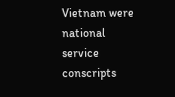Vietnam were national service conscripts